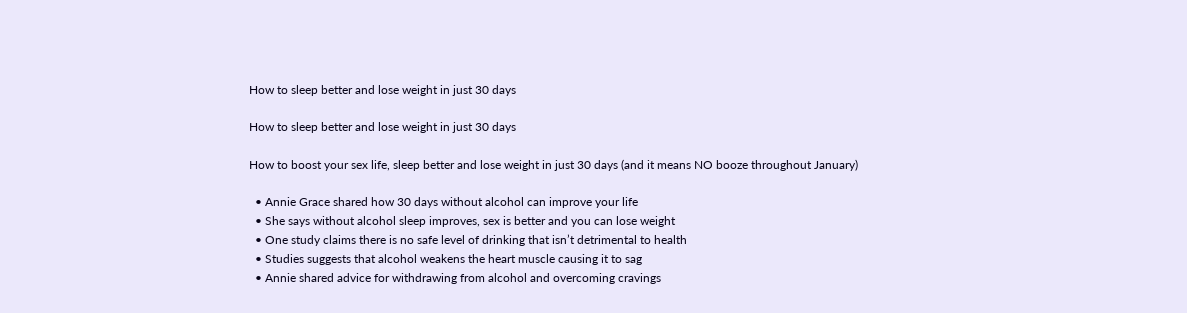How to sleep better and lose weight in just 30 days

How to sleep better and lose weight in just 30 days

How to boost your sex life, sleep better and lose weight in just 30 days (and it means NO booze throughout January)

  • Annie Grace shared how 30 days without alcohol can improve your life
  • She says without alcohol sleep improves, sex is better and you can lose weight
  • One study claims there is no safe level of drinking that isn’t detrimental to health
  • Studies suggests that alcohol weakens the heart muscle causing it to sag
  • Annie shared advice for withdrawing from alcohol and overcoming cravings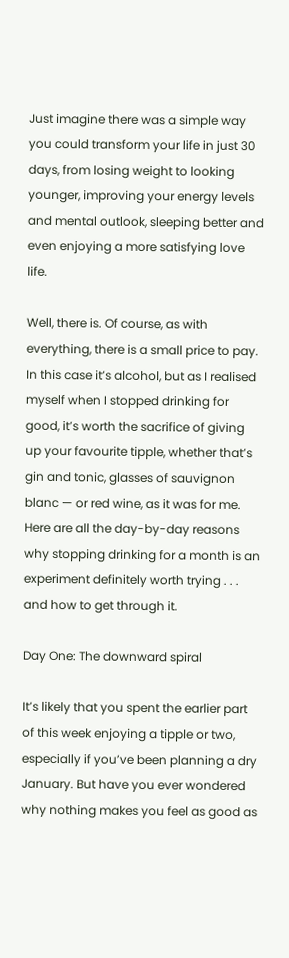Just imagine there was a simple way you could transform your life in just 30 days, from losing weight to looking younger, improving your energy levels and mental outlook, sleeping better and even enjoying a more satisfying love life.

Well, there is. Of course, as with everything, there is a small price to pay. In this case it’s alcohol, but as I realised myself when I stopped drinking for good, it’s worth the sacrifice of giving up your favourite tipple, whether that’s gin and tonic, glasses of sauvignon blanc — or red wine, as it was for me. Here are all the day-by-day reasons why stopping drinking for a month is an experiment definitely worth trying . . . and how to get through it.

Day One: The downward spiral

It’s likely that you spent the earlier part of this week enjoying a tipple or two, especially if you’ve been planning a dry January. But have you ever wondered why nothing makes you feel as good as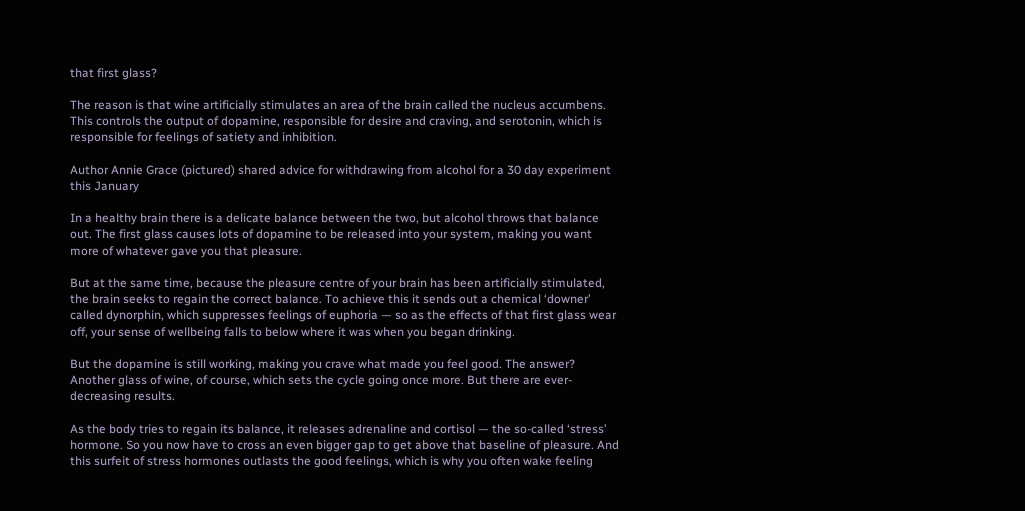that first glass?

The reason is that wine artificially stimulates an area of the brain called the nucleus accumbens. This controls the output of dopamine, responsible for desire and craving, and serotonin, which is responsible for feelings of satiety and inhibition.

Author Annie Grace (pictured) shared advice for withdrawing from alcohol for a 30 day experiment this January

In a healthy brain there is a delicate balance between the two, but alcohol throws that balance out. The first glass causes lots of dopamine to be released into your system, making you want more of whatever gave you that pleasure.

But at the same time, because the pleasure centre of your brain has been artificially stimulated, the brain seeks to regain the correct balance. To achieve this it sends out a chemical ‘downer’ called dynorphin, which suppresses feelings of euphoria — so as the effects of that first glass wear off, your sense of wellbeing falls to below where it was when you began drinking.

But the dopamine is still working, making you crave what made you feel good. The answer? Another glass of wine, of course, which sets the cycle going once more. But there are ever-decreasing results.

As the body tries to regain its balance, it releases adrenaline and cortisol — the so-called ‘stress’ hormone. So you now have to cross an even bigger gap to get above that baseline of pleasure. And this surfeit of stress hormones outlasts the good feelings, which is why you often wake feeling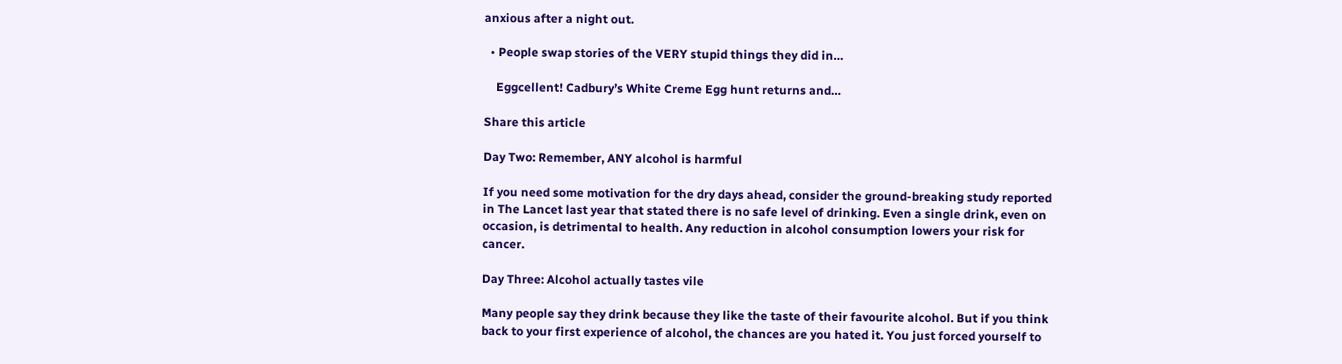anxious after a night out.

  • People swap stories of the VERY stupid things they did in…

    Eggcellent! Cadbury’s White Creme Egg hunt returns and…

Share this article

Day Two: Remember, ANY alcohol is harmful

If you need some motivation for the dry days ahead, consider the ground-breaking study reported in The Lancet last year that stated there is no safe level of drinking. Even a single drink, even on occasion, is detrimental to health. Any reduction in alcohol consumption lowers your risk for cancer.

Day Three: Alcohol actually tastes vile

Many people say they drink because they like the taste of their favourite alcohol. But if you think back to your first experience of alcohol, the chances are you hated it. You just forced yourself to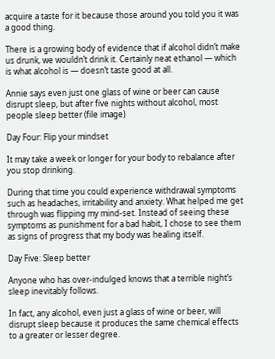acquire a taste for it because those around you told you it was a good thing.

There is a growing body of evidence that if alcohol didn’t make us drunk, we wouldn’t drink it. Certainly neat ethanol — which is what alcohol is — doesn’t taste good at all.

Annie says even just one glass of wine or beer can cause disrupt sleep, but after five nights without alcohol, most people sleep better (file image)

Day Four: Flip your mindset

It may take a week or longer for your body to rebalance after you stop drinking.

During that time you could experience withdrawal symptoms such as headaches, irritability and anxiety. What helped me get through was flipping my mind-set. Instead of seeing these symptoms as punishment for a bad habit, I chose to see them as signs of progress that my body was healing itself.

Day Five: Sleep better

Anyone who has over-indulged knows that a terrible night’s sleep inevitably follows.

In fact, any alcohol, even just a glass of wine or beer, will disrupt sleep because it produces the same chemical effects to a greater or lesser degree.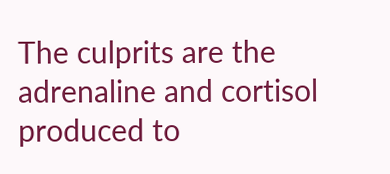The culprits are the adrenaline and cortisol produced to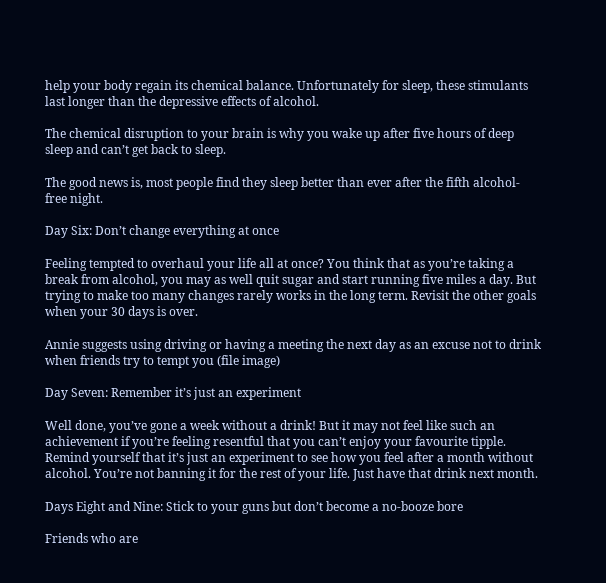help your body regain its chemical balance. Unfortunately for sleep, these stimulants last longer than the depressive effects of alcohol.

The chemical disruption to your brain is why you wake up after five hours of deep sleep and can’t get back to sleep.

The good news is, most people find they sleep better than ever after the fifth alcohol-free night.

Day Six: Don’t change everything at once

Feeling tempted to overhaul your life all at once? You think that as you’re taking a break from alcohol, you may as well quit sugar and start running five miles a day. But trying to make too many changes rarely works in the long term. Revisit the other goals when your 30 days is over.

Annie suggests using driving or having a meeting the next day as an excuse not to drink when friends try to tempt you (file image)

Day Seven: Remember it’s just an experiment

Well done, you’ve gone a week without a drink! But it may not feel like such an achievement if you’re feeling resentful that you can’t enjoy your favourite tipple. Remind yourself that it’s just an experiment to see how you feel after a month without alcohol. You’re not banning it for the rest of your life. Just have that drink next month.

Days Eight and Nine: Stick to your guns but don’t become a no-booze bore

Friends who are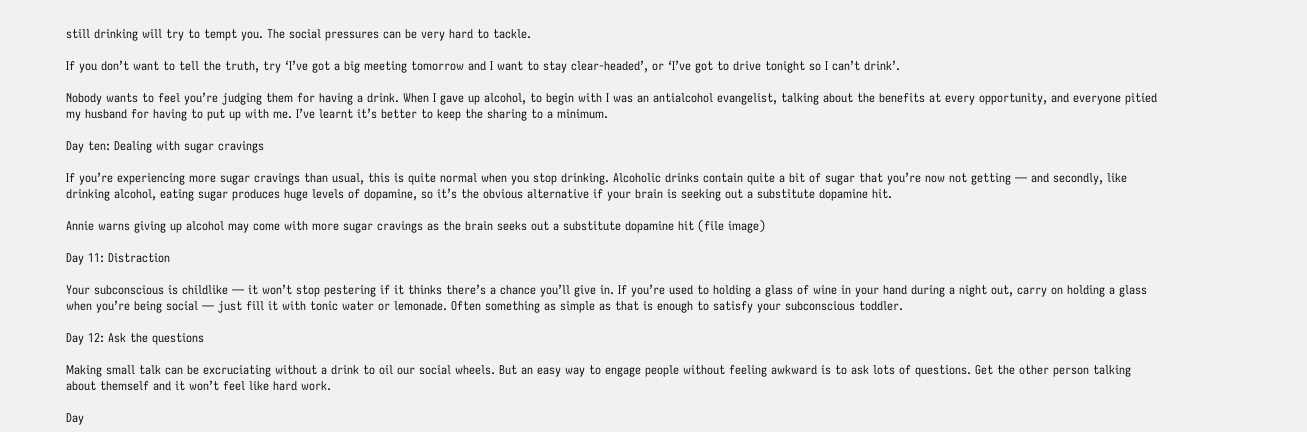still drinking will try to tempt you. The social pressures can be very hard to tackle.

If you don’t want to tell the truth, try ‘I’ve got a big meeting tomorrow and I want to stay clear-headed’, or ‘I’ve got to drive tonight so I can’t drink’.

Nobody wants to feel you’re judging them for having a drink. When I gave up alcohol, to begin with I was an antialcohol evangelist, talking about the benefits at every opportunity, and everyone pitied my husband for having to put up with me. I’ve learnt it’s better to keep the sharing to a minimum.

Day ten: Dealing with sugar cravings

If you’re experiencing more sugar cravings than usual, this is quite normal when you stop drinking. Alcoholic drinks contain quite a bit of sugar that you’re now not getting — and secondly, like drinking alcohol, eating sugar produces huge levels of dopamine, so it’s the obvious alternative if your brain is seeking out a substitute dopamine hit.

Annie warns giving up alcohol may come with more sugar cravings as the brain seeks out a substitute dopamine hit (file image)

Day 11: Distraction

Your subconscious is childlike — it won’t stop pestering if it thinks there’s a chance you’ll give in. If you’re used to holding a glass of wine in your hand during a night out, carry on holding a glass when you’re being social — just fill it with tonic water or lemonade. Often something as simple as that is enough to satisfy your subconscious toddler.

Day 12: Ask the questions

Making small talk can be excruciating without a drink to oil our social wheels. But an easy way to engage people without feeling awkward is to ask lots of questions. Get the other person talking about themself and it won’t feel like hard work.

Day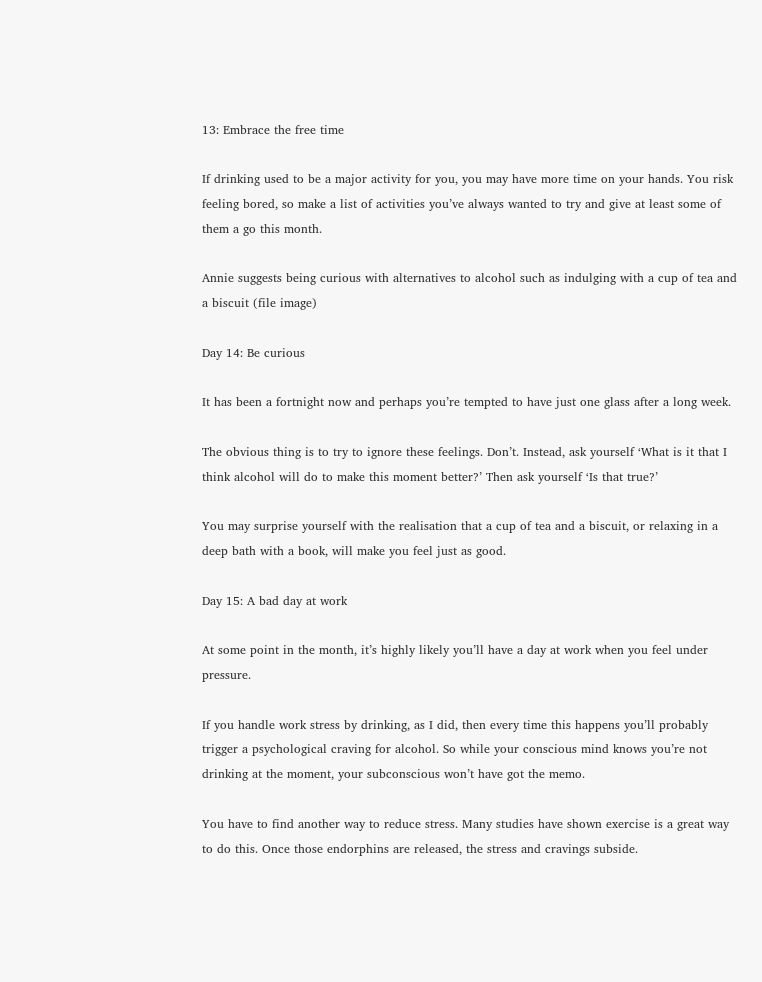13: Embrace the free time

If drinking used to be a major activity for you, you may have more time on your hands. You risk feeling bored, so make a list of activities you’ve always wanted to try and give at least some of them a go this month.

Annie suggests being curious with alternatives to alcohol such as indulging with a cup of tea and a biscuit (file image)

Day 14: Be curious

It has been a fortnight now and perhaps you’re tempted to have just one glass after a long week.

The obvious thing is to try to ignore these feelings. Don’t. Instead, ask yourself ‘What is it that I think alcohol will do to make this moment better?’ Then ask yourself ‘Is that true?’

You may surprise yourself with the realisation that a cup of tea and a biscuit, or relaxing in a deep bath with a book, will make you feel just as good.

Day 15: A bad day at work

At some point in the month, it’s highly likely you’ll have a day at work when you feel under pressure.

If you handle work stress by drinking, as I did, then every time this happens you’ll probably trigger a psychological craving for alcohol. So while your conscious mind knows you’re not drinking at the moment, your subconscious won’t have got the memo.

You have to find another way to reduce stress. Many studies have shown exercise is a great way to do this. Once those endorphins are released, the stress and cravings subside.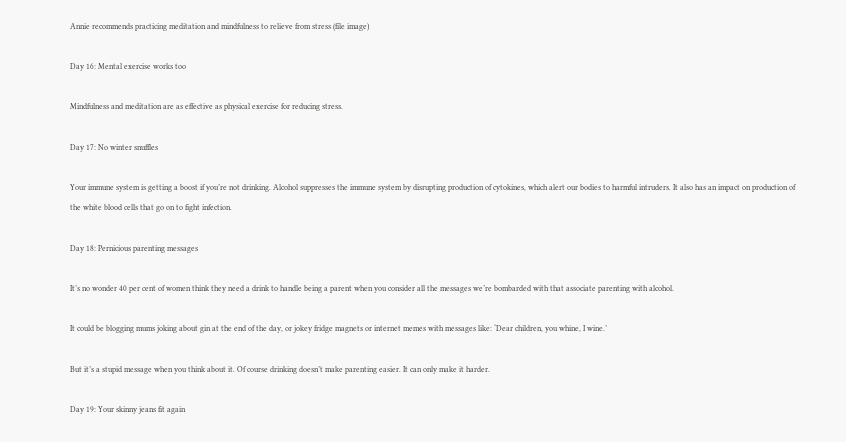Annie recommends practicing meditation and mindfulness to relieve from stress (file image)

Day 16: Mental exercise works too

Mindfulness and meditation are as effective as physical exercise for reducing stress.

Day 17: No winter snuffles

Your immune system is getting a boost if you’re not drinking. Alcohol suppresses the immune system by disrupting production of cytokines, which alert our bodies to harmful intruders. It also has an impact on production of the white blood cells that go on to fight infection.

Day 18: Pernicious parenting messages

It’s no wonder 40 per cent of women think they need a drink to handle being a parent when you consider all the messages we’re bombarded with that associate parenting with alcohol.

It could be blogging mums joking about gin at the end of the day, or jokey fridge magnets or internet memes with messages like: ‘Dear children, you whine, I wine.’

But it’s a stupid message when you think about it. Of course drinking doesn’t make parenting easier. It can only make it harder.

Day 19: Your skinny jeans fit again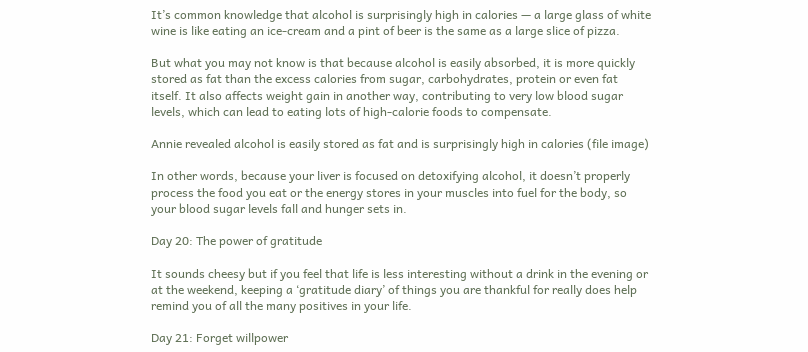It’s common knowledge that alcohol is surprisingly high in calories — a large glass of white wine is like eating an ice-cream and a pint of beer is the same as a large slice of pizza.

But what you may not know is that because alcohol is easily absorbed, it is more quickly stored as fat than the excess calories from sugar, carbohydrates, protein or even fat itself. It also affects weight gain in another way, contributing to very low blood sugar levels, which can lead to eating lots of high-calorie foods to compensate.

Annie revealed alcohol is easily stored as fat and is surprisingly high in calories (file image)

In other words, because your liver is focused on detoxifying alcohol, it doesn’t properly process the food you eat or the energy stores in your muscles into fuel for the body, so your blood sugar levels fall and hunger sets in.

Day 20: The power of gratitude

It sounds cheesy but if you feel that life is less interesting without a drink in the evening or at the weekend, keeping a ‘gratitude diary’ of things you are thankful for really does help remind you of all the many positives in your life.

Day 21: Forget willpower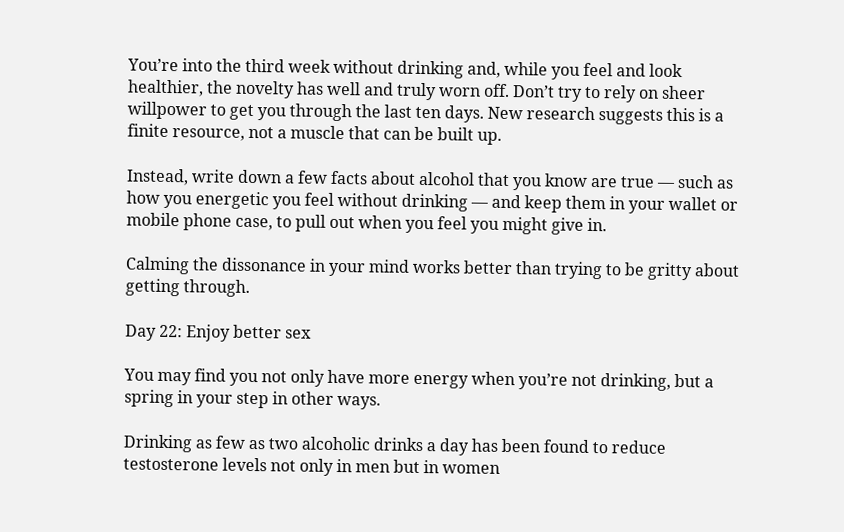You’re into the third week without drinking and, while you feel and look healthier, the novelty has well and truly worn off. Don’t try to rely on sheer willpower to get you through the last ten days. New research suggests this is a finite resource, not a muscle that can be built up.

Instead, write down a few facts about alcohol that you know are true — such as how you energetic you feel without drinking — and keep them in your wallet or mobile phone case, to pull out when you feel you might give in.

Calming the dissonance in your mind works better than trying to be gritty about getting through.

Day 22: Enjoy better sex

You may find you not only have more energy when you’re not drinking, but a spring in your step in other ways.

Drinking as few as two alcoholic drinks a day has been found to reduce testosterone levels not only in men but in women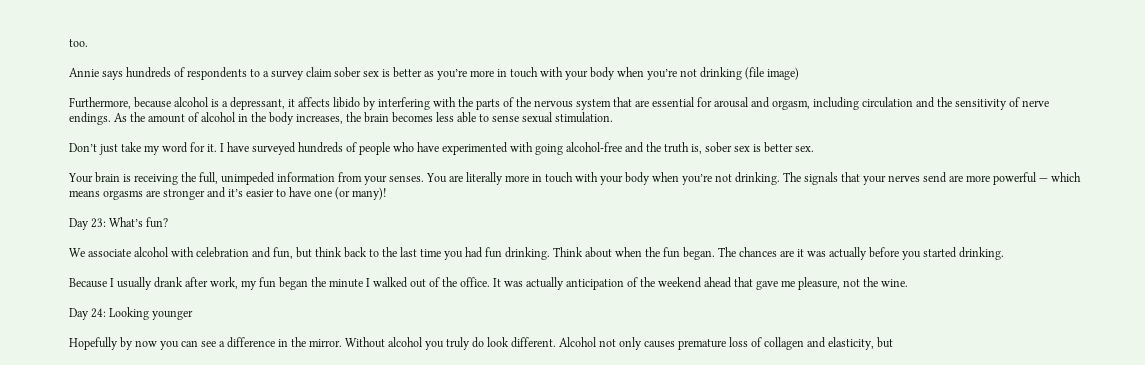too.

Annie says hundreds of respondents to a survey claim sober sex is better as you’re more in touch with your body when you’re not drinking (file image)

Furthermore, because alcohol is a depressant, it affects libido by interfering with the parts of the nervous system that are essential for arousal and orgasm, including circulation and the sensitivity of nerve endings. As the amount of alcohol in the body increases, the brain becomes less able to sense sexual stimulation.

Don’t just take my word for it. I have surveyed hundreds of people who have experimented with going alcohol-free and the truth is, sober sex is better sex.

Your brain is receiving the full, unimpeded information from your senses. You are literally more in touch with your body when you’re not drinking. The signals that your nerves send are more powerful — which means orgasms are stronger and it’s easier to have one (or many)!

Day 23: What’s fun?

We associate alcohol with celebration and fun, but think back to the last time you had fun drinking. Think about when the fun began. The chances are it was actually before you started drinking.

Because I usually drank after work, my fun began the minute I walked out of the office. It was actually anticipation of the weekend ahead that gave me pleasure, not the wine.

Day 24: Looking younger

Hopefully by now you can see a difference in the mirror. Without alcohol you truly do look different. Alcohol not only causes premature loss of collagen and elasticity, but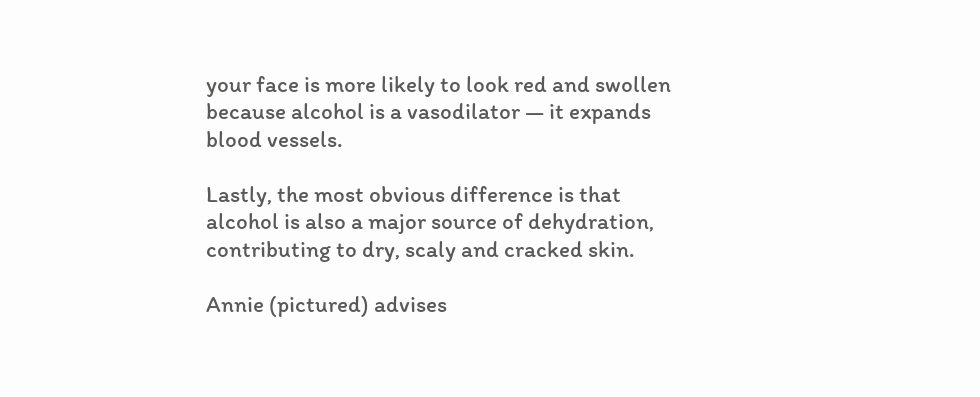your face is more likely to look red and swollen because alcohol is a vasodilator — it expands blood vessels.

Lastly, the most obvious difference is that alcohol is also a major source of dehydration, contributing to dry, scaly and cracked skin.

Annie (pictured) advises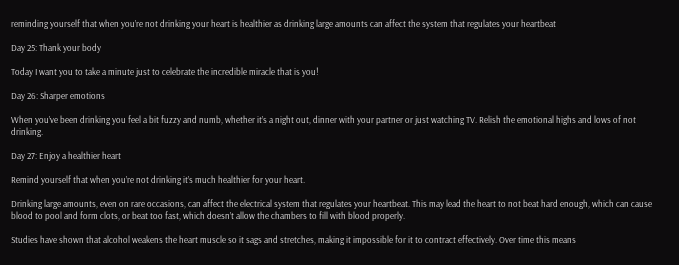reminding yourself that when you’re not drinking your heart is healthier as drinking large amounts can affect the system that regulates your heartbeat

Day 25: Thank your body

Today I want you to take a minute just to celebrate the incredible miracle that is you!

Day 26: Sharper emotions

When you’ve been drinking you feel a bit fuzzy and numb, whether it’s a night out, dinner with your partner or just watching TV. Relish the emotional highs and lows of not drinking.

Day 27: Enjoy a healthier heart

Remind yourself that when you’re not drinking it’s much healthier for your heart.

Drinking large amounts, even on rare occasions, can affect the electrical system that regulates your heartbeat. This may lead the heart to not beat hard enough, which can cause blood to pool and form clots, or beat too fast, which doesn’t allow the chambers to fill with blood properly.

Studies have shown that alcohol weakens the heart muscle so it sags and stretches, making it impossible for it to contract effectively. Over time this means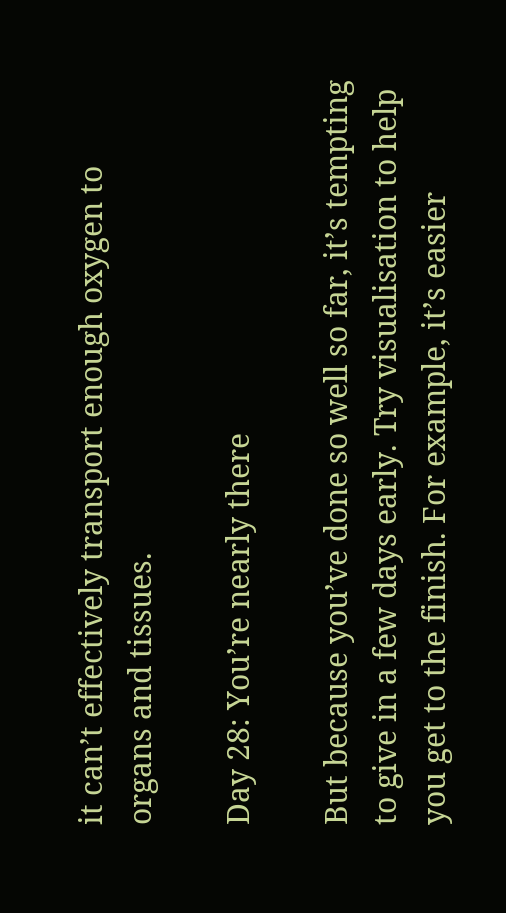it can’t effectively transport enough oxygen to organs and tissues.

Day 28: You’re nearly there

But because you’ve done so well so far, it’s tempting to give in a few days early. Try visualisation to help you get to the finish. For example, it’s easier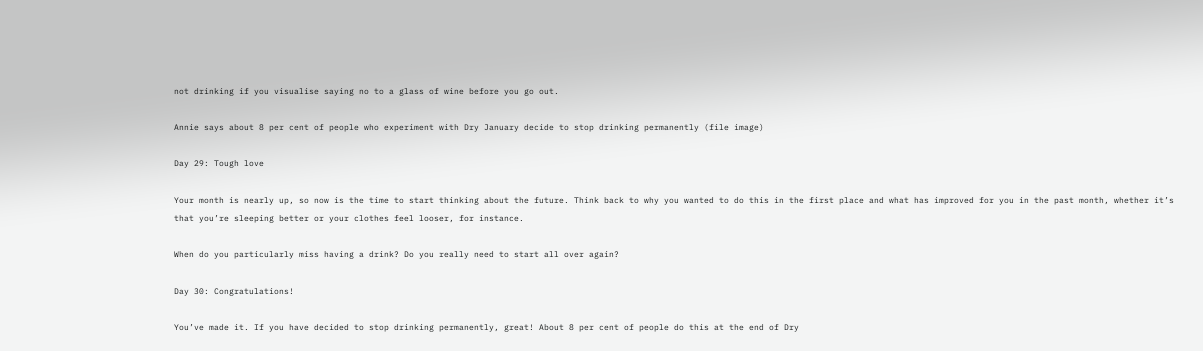not drinking if you visualise saying no to a glass of wine before you go out.

Annie says about 8 per cent of people who experiment with Dry January decide to stop drinking permanently (file image)

Day 29: Tough love

Your month is nearly up, so now is the time to start thinking about the future. Think back to why you wanted to do this in the first place and what has improved for you in the past month, whether it’s that you’re sleeping better or your clothes feel looser, for instance.

When do you particularly miss having a drink? Do you really need to start all over again?

Day 30: Congratulations!

You’ve made it. If you have decided to stop drinking permanently, great! About 8 per cent of people do this at the end of Dry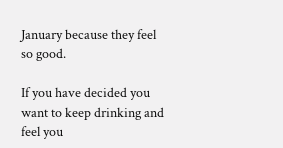January because they feel so good.

If you have decided you want to keep drinking and feel you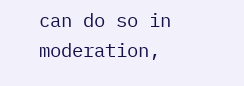can do so in moderation,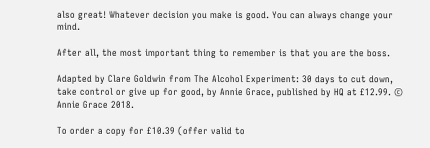also great! Whatever decision you make is good. You can always change your mind.

After all, the most important thing to remember is that you are the boss.

Adapted by Clare Goldwin from The Alcohol Experiment: 30 days to cut down, take control or give up for good, by Annie Grace, published by HQ at £12.99. © Annie Grace 2018.

To order a copy for £10.39 (offer valid to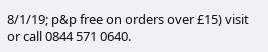8/1/19; p&p free on orders over £15) visit or call 0844 571 0640.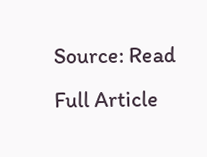Source: Read Full Article